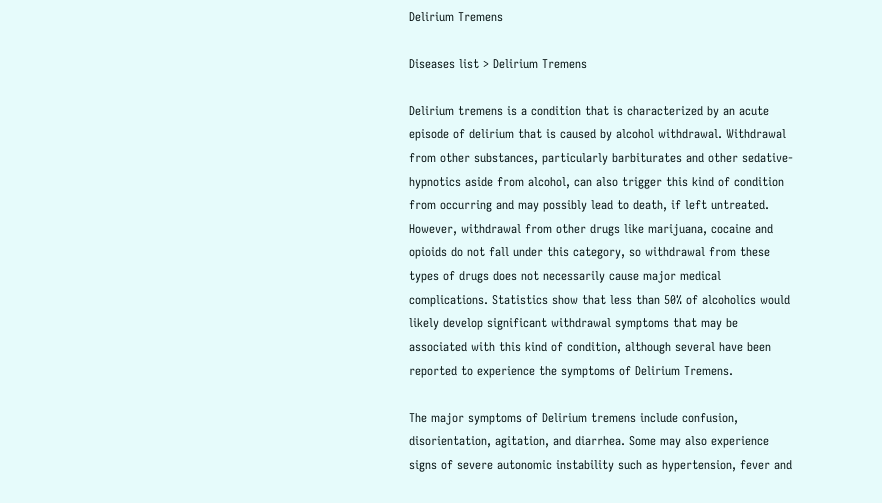Delirium Tremens

Diseases list > Delirium Tremens

Delirium tremens is a condition that is characterized by an acute episode of delirium that is caused by alcohol withdrawal. Withdrawal from other substances, particularly barbiturates and other sedative-hypnotics aside from alcohol, can also trigger this kind of condition from occurring and may possibly lead to death, if left untreated. However, withdrawal from other drugs like marijuana, cocaine and opioids do not fall under this category, so withdrawal from these types of drugs does not necessarily cause major medical complications. Statistics show that less than 50% of alcoholics would likely develop significant withdrawal symptoms that may be associated with this kind of condition, although several have been reported to experience the symptoms of Delirium Tremens.

The major symptoms of Delirium tremens include confusion, disorientation, agitation, and diarrhea. Some may also experience signs of severe autonomic instability such as hypertension, fever and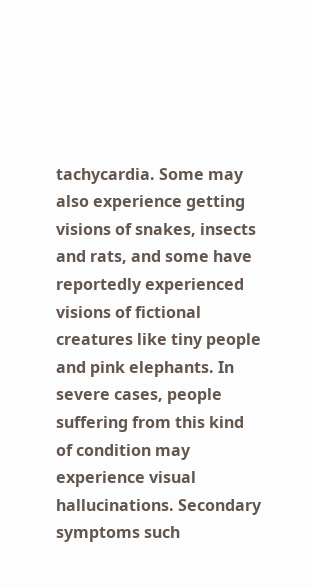tachycardia. Some may also experience getting visions of snakes, insects and rats, and some have reportedly experienced visions of fictional creatures like tiny people and pink elephants. In severe cases, people suffering from this kind of condition may experience visual hallucinations. Secondary symptoms such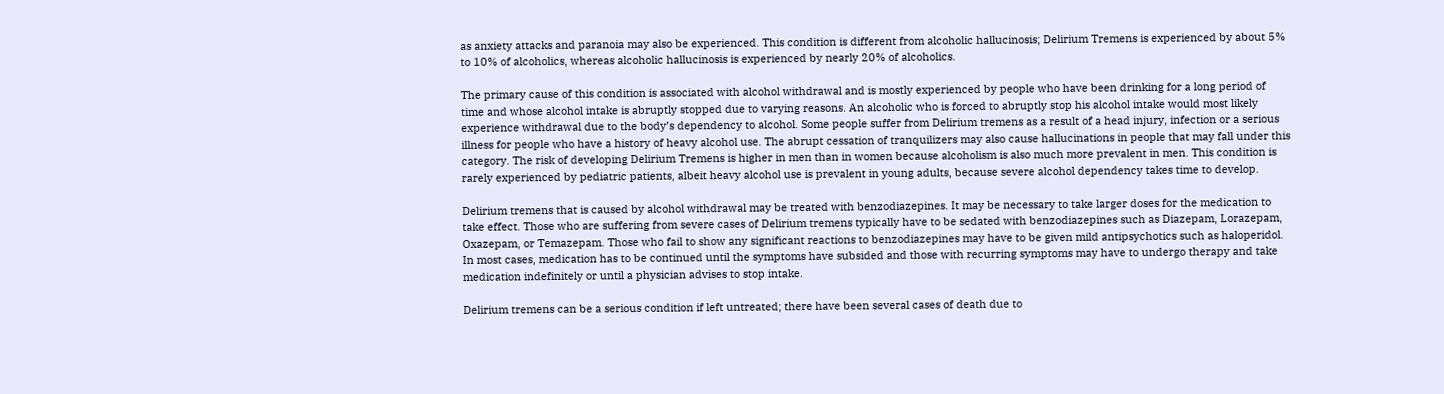as anxiety attacks and paranoia may also be experienced. This condition is different from alcoholic hallucinosis; Delirium Tremens is experienced by about 5% to 10% of alcoholics, whereas alcoholic hallucinosis is experienced by nearly 20% of alcoholics.

The primary cause of this condition is associated with alcohol withdrawal and is mostly experienced by people who have been drinking for a long period of time and whose alcohol intake is abruptly stopped due to varying reasons. An alcoholic who is forced to abruptly stop his alcohol intake would most likely experience withdrawal due to the body’s dependency to alcohol. Some people suffer from Delirium tremens as a result of a head injury, infection or a serious illness for people who have a history of heavy alcohol use. The abrupt cessation of tranquilizers may also cause hallucinations in people that may fall under this category. The risk of developing Delirium Tremens is higher in men than in women because alcoholism is also much more prevalent in men. This condition is rarely experienced by pediatric patients, albeit heavy alcohol use is prevalent in young adults, because severe alcohol dependency takes time to develop.

Delirium tremens that is caused by alcohol withdrawal may be treated with benzodiazepines. It may be necessary to take larger doses for the medication to take effect. Those who are suffering from severe cases of Delirium tremens typically have to be sedated with benzodiazepines such as Diazepam, Lorazepam, Oxazepam, or Temazepam. Those who fail to show any significant reactions to benzodiazepines may have to be given mild antipsychotics such as haloperidol. In most cases, medication has to be continued until the symptoms have subsided and those with recurring symptoms may have to undergo therapy and take medication indefinitely or until a physician advises to stop intake.

Delirium tremens can be a serious condition if left untreated; there have been several cases of death due to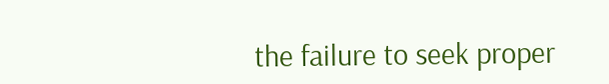the failure to seek proper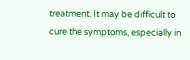treatment. It may be difficult to cure the symptoms, especially in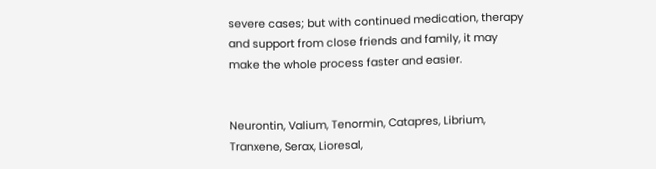severe cases; but with continued medication, therapy and support from close friends and family, it may make the whole process faster and easier.


Neurontin, Valium, Tenormin, Catapres, Librium, Tranxene, Serax, Lioresal,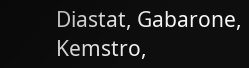Diastat, Gabarone, Kemstro,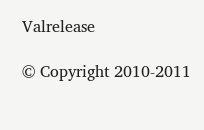Valrelease

© Copyright 2010-2011